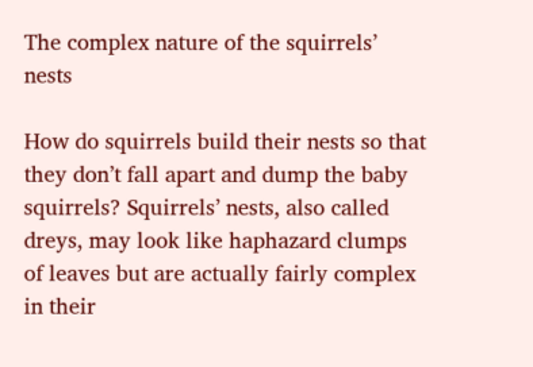The complex nature of the squirrels’ nests

How do squirrels build their nests so that they don’t fall apart and dump the baby squirrels? Squirrels’ nests, also called dreys, may look like haphazard clumps of leaves but are actually fairly complex in their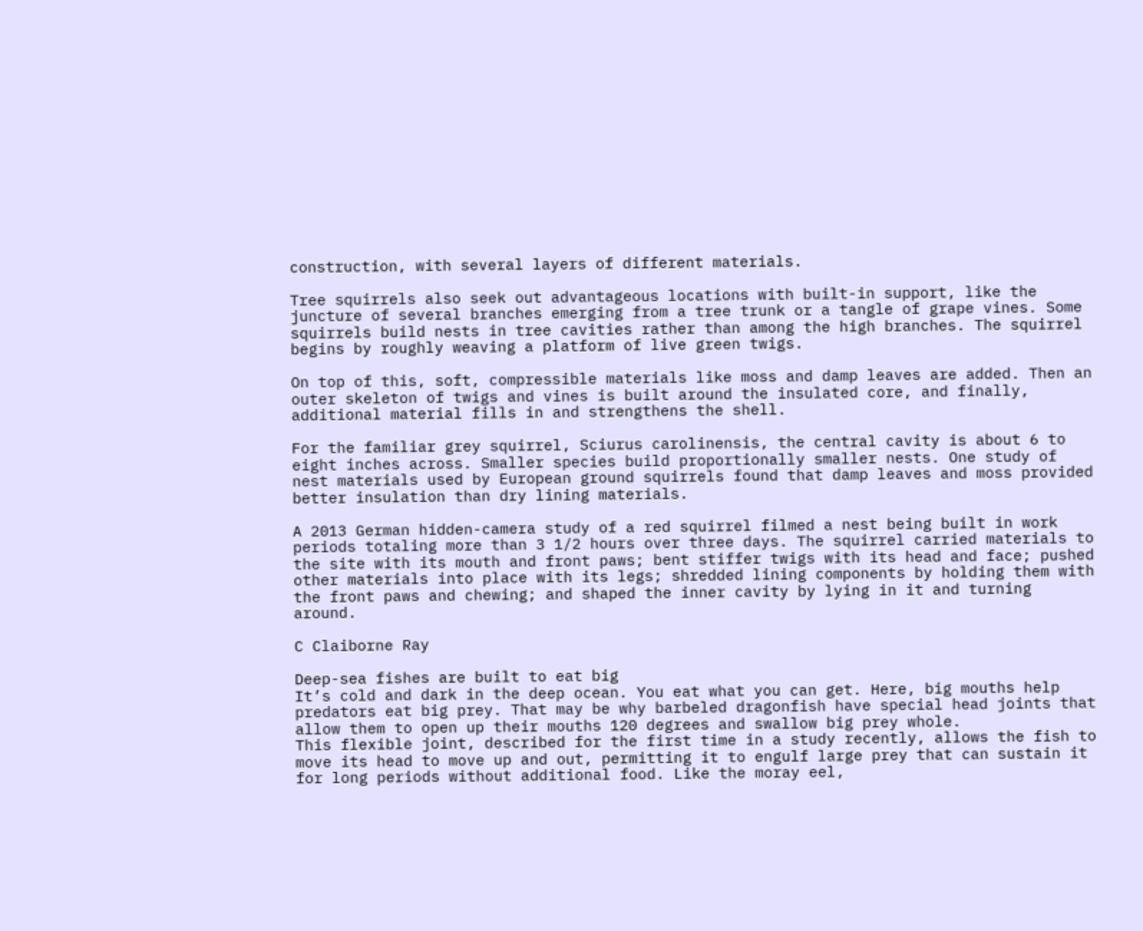construction, with several layers of different materials.

Tree squirrels also seek out advantageous locations with built-in support, like the juncture of several branches emerging from a tree trunk or a tangle of grape vines. Some squirrels build nests in tree cavities rather than among the high branches. The squirrel begins by roughly weaving a platform of live green twigs.

On top of this, soft, compressible materials like moss and damp leaves are added. Then an outer skeleton of twigs and vines is built around the insulated core, and finally, additional material fills in and strengthens the shell.

For the familiar grey squirrel, Sciurus carolinensis, the central cavity is about 6 to eight inches across. Smaller species build proportionally smaller nests. One study of nest materials used by European ground squirrels found that damp leaves and moss provided better insulation than dry lining materials.

A 2013 German hidden-camera study of a red squirrel filmed a nest being built in work periods totaling more than 3 1/2 hours over three days. The squirrel carried materials to the site with its mouth and front paws; bent stiffer twigs with its head and face; pushed other materials into place with its legs; shredded lining components by holding them with the front paws and chewing; and shaped the inner cavity by lying in it and turning around.

C Claiborne Ray

Deep-sea fishes are built to eat big
It’s cold and dark in the deep ocean. You eat what you can get. Here, big mouths help predators eat big prey. That may be why barbeled dragonfish have special head joints that allow them to open up their mouths 120 degrees and swallow big prey whole.
This flexible joint, described for the first time in a study recently, allows the fish to move its head to move up and out, permitting it to engulf large prey that can sustain it for long periods without additional food. Like the moray eel,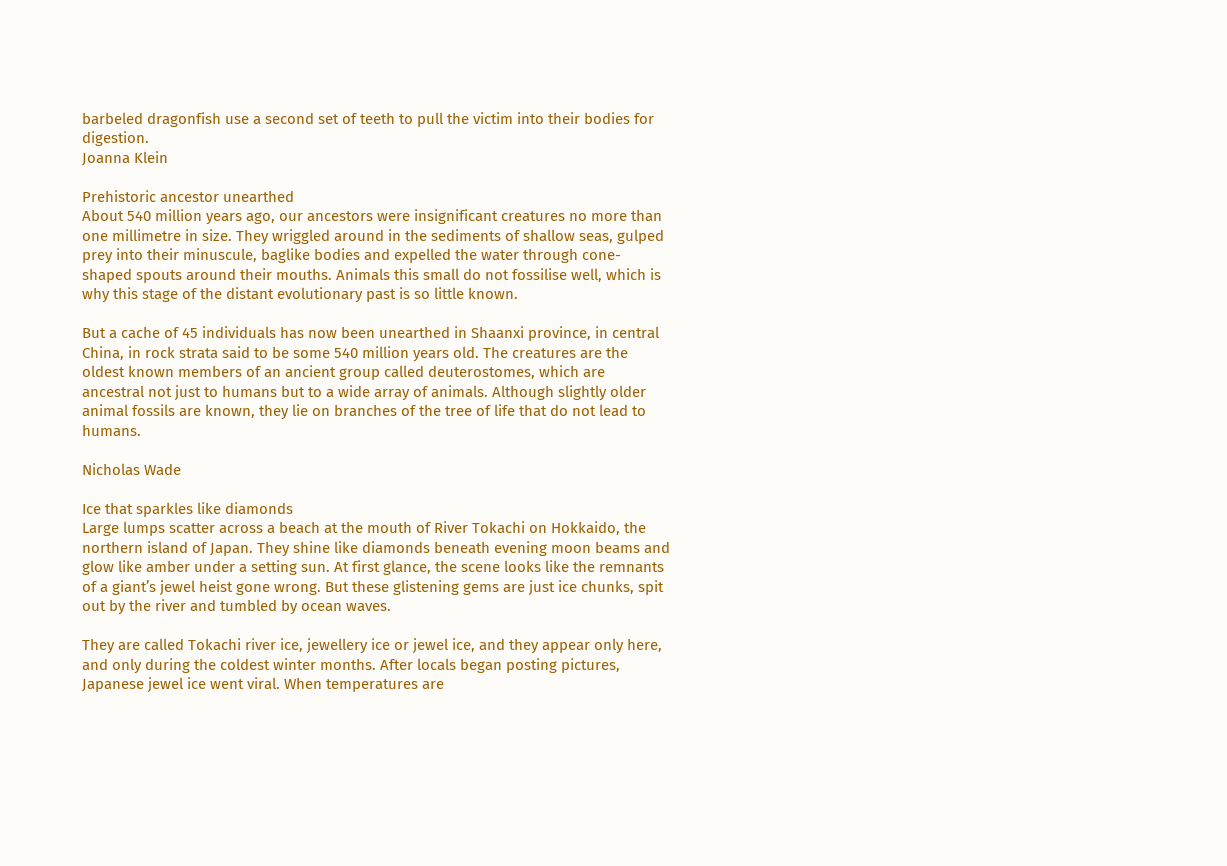barbeled dragonfish use a second set of teeth to pull the victim into their bodies for digestion.
Joanna Klein

Prehistoric ancestor unearthed
About 540 million years ago, our ancestors were insignificant creatures no more than one millimetre in size. They wriggled around in the sediments of shallow seas, gulped prey into their minuscule, baglike bodies and expelled the water through cone-shaped spouts around their mouths. Animals this small do not fossilise well, which is why this stage of the distant evolutionary past is so little known.

But a cache of 45 individuals has now been unearthed in Shaanxi province, in central China, in rock strata said to be some 540 million years old. The creatures are the oldest known members of an ancient group called deuterostomes, which are ancestral not just to humans but to a wide array of animals. Although slightly older animal fossils are known, they lie on branches of the tree of life that do not lead to humans.

Nicholas Wade

Ice that sparkles like diamonds
Large lumps scatter across a beach at the mouth of River Tokachi on Hokkaido, the northern island of Japan. They shine like diamonds beneath evening moon beams and glow like amber under a setting sun. At first glance, the scene looks like the remnants of a giant’s jewel heist gone wrong. But these glistening gems are just ice chunks, spit out by the river and tumbled by ocean waves.

They are called Tokachi river ice, jewellery ice or jewel ice, and they appear only here, and only during the coldest winter months. After locals began posting pictures, Japanese jewel ice went viral. When temperatures are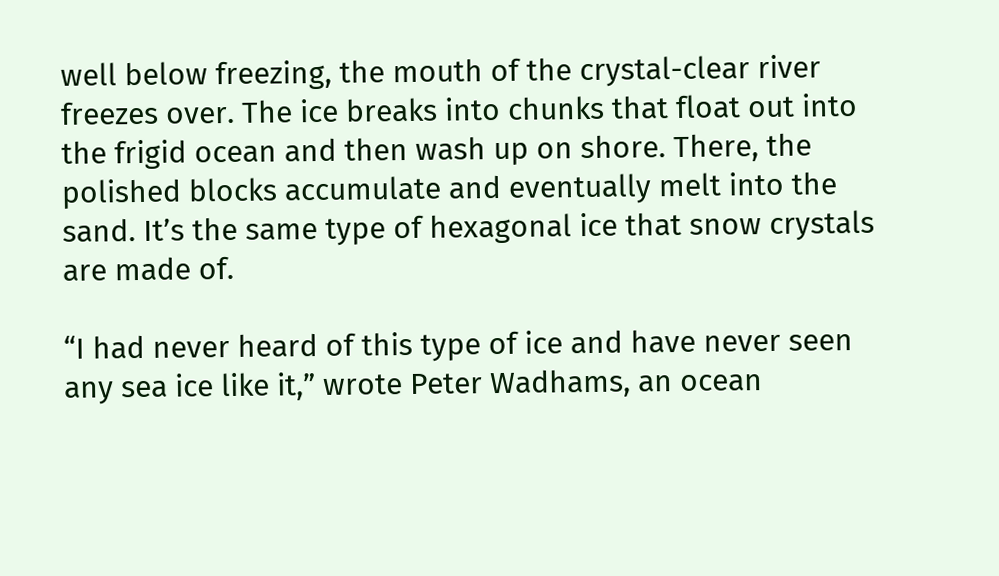well below freezing, the mouth of the crystal-clear river freezes over. The ice breaks into chunks that float out into the frigid ocean and then wash up on shore. There, the polished blocks accumulate and eventually melt into the sand. It’s the same type of hexagonal ice that snow crystals are made of.

“I had never heard of this type of ice and have never seen any sea ice like it,” wrote Peter Wadhams, an ocean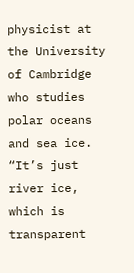physicist at the University of Cambridge who studies polar oceans and sea ice. “It’s just river ice, which is transparent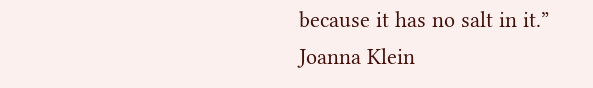because it has no salt in it.”
Joanna Klein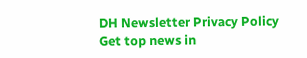DH Newsletter Privacy Policy Get top news in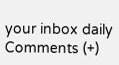your inbox daily
Comments (+)